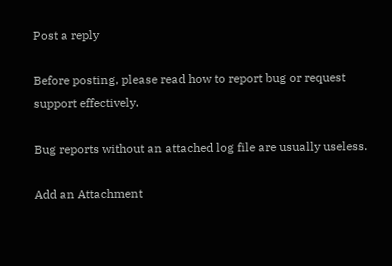Post a reply

Before posting, please read how to report bug or request support effectively.

Bug reports without an attached log file are usually useless.

Add an Attachment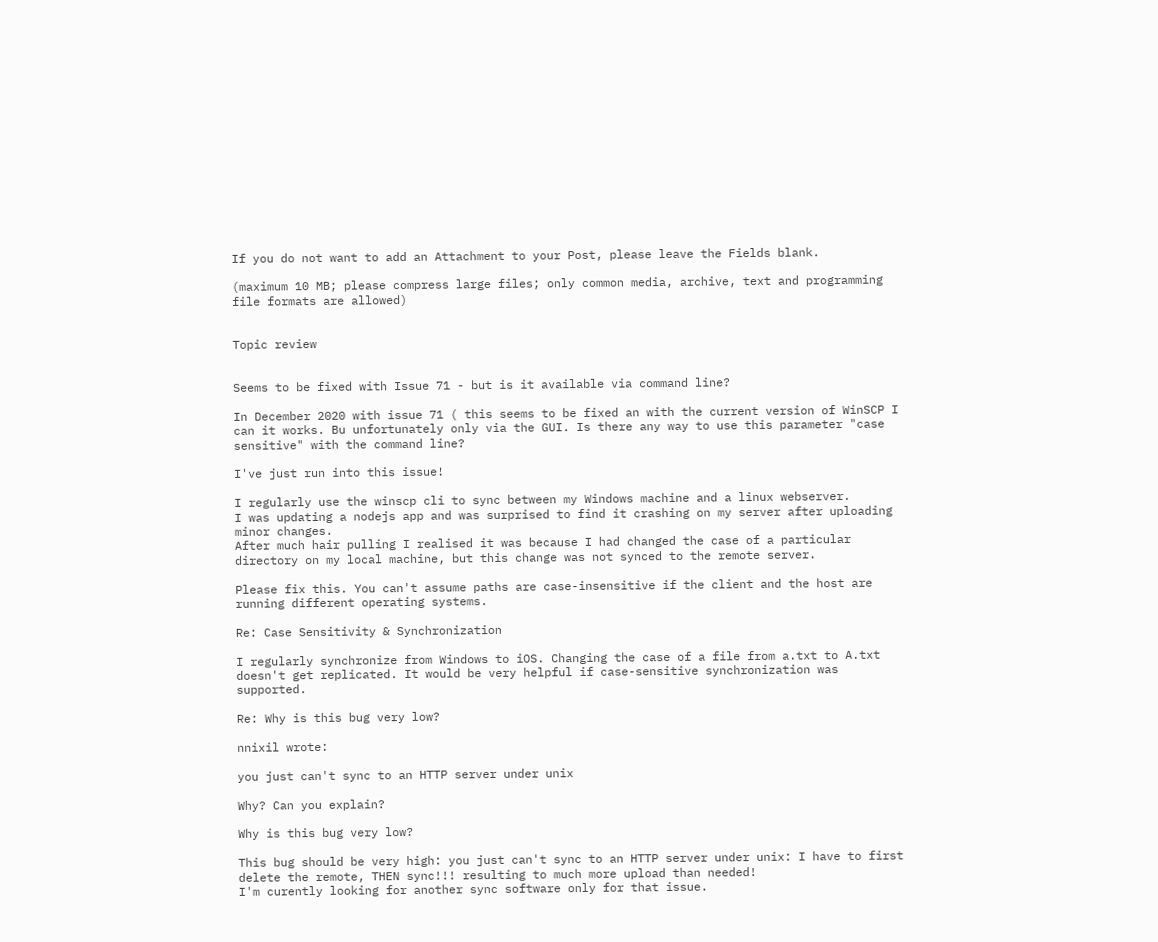If you do not want to add an Attachment to your Post, please leave the Fields blank.

(maximum 10 MB; please compress large files; only common media, archive, text and programming file formats are allowed)


Topic review


Seems to be fixed with Issue 71 - but is it available via command line?

In December 2020 with issue 71 ( this seems to be fixed an with the current version of WinSCP I can it works. Bu unfortunately only via the GUI. Is there any way to use this parameter "case sensitive" with the command line?

I've just run into this issue!

I regularly use the winscp cli to sync between my Windows machine and a linux webserver.
I was updating a nodejs app and was surprised to find it crashing on my server after uploading minor changes.
After much hair pulling I realised it was because I had changed the case of a particular directory on my local machine, but this change was not synced to the remote server.

Please fix this. You can't assume paths are case-insensitive if the client and the host are running different operating systems.

Re: Case Sensitivity & Synchronization

I regularly synchronize from Windows to iOS. Changing the case of a file from a.txt to A.txt doesn't get replicated. It would be very helpful if case-sensitive synchronization was supported.

Re: Why is this bug very low?

nnixil wrote:

you just can't sync to an HTTP server under unix

Why? Can you explain?

Why is this bug very low?

This bug should be very high: you just can't sync to an HTTP server under unix: I have to first delete the remote, THEN sync!!! resulting to much more upload than needed!
I'm curently looking for another sync software only for that issue.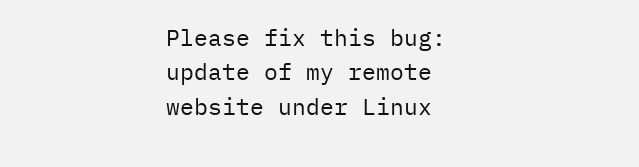Please fix this bug: update of my remote website under Linux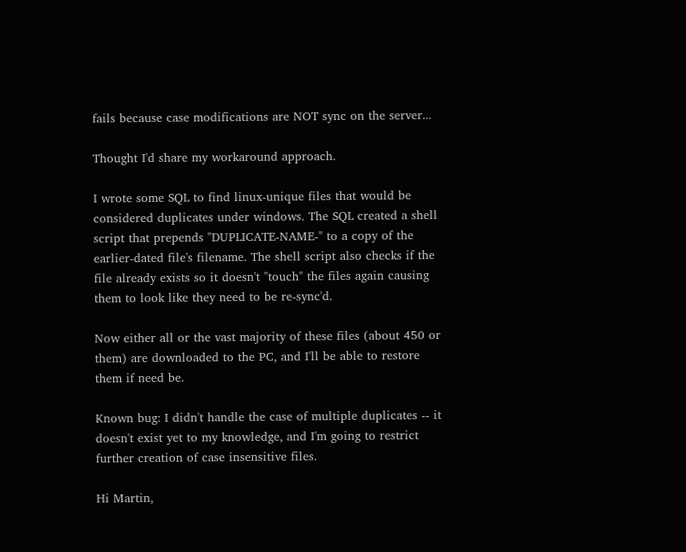fails because case modifications are NOT sync on the server...

Thought I'd share my workaround approach.

I wrote some SQL to find linux-unique files that would be considered duplicates under windows. The SQL created a shell script that prepends "DUPLICATE-NAME-" to a copy of the earlier-dated file's filename. The shell script also checks if the file already exists so it doesn't "touch" the files again causing them to look like they need to be re-sync'd.

Now either all or the vast majority of these files (about 450 or them) are downloaded to the PC, and I'll be able to restore them if need be.

Known bug: I didn't handle the case of multiple duplicates -- it doesn't exist yet to my knowledge, and I'm going to restrict further creation of case insensitive files.

Hi Martin,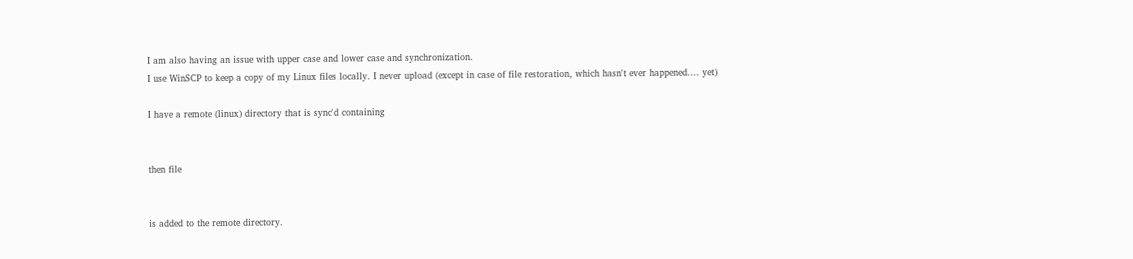I am also having an issue with upper case and lower case and synchronization.
I use WinSCP to keep a copy of my Linux files locally. I never upload (except in case of file restoration, which hasn't ever happened.... yet)

I have a remote (linux) directory that is sync'd containing


then file


is added to the remote directory.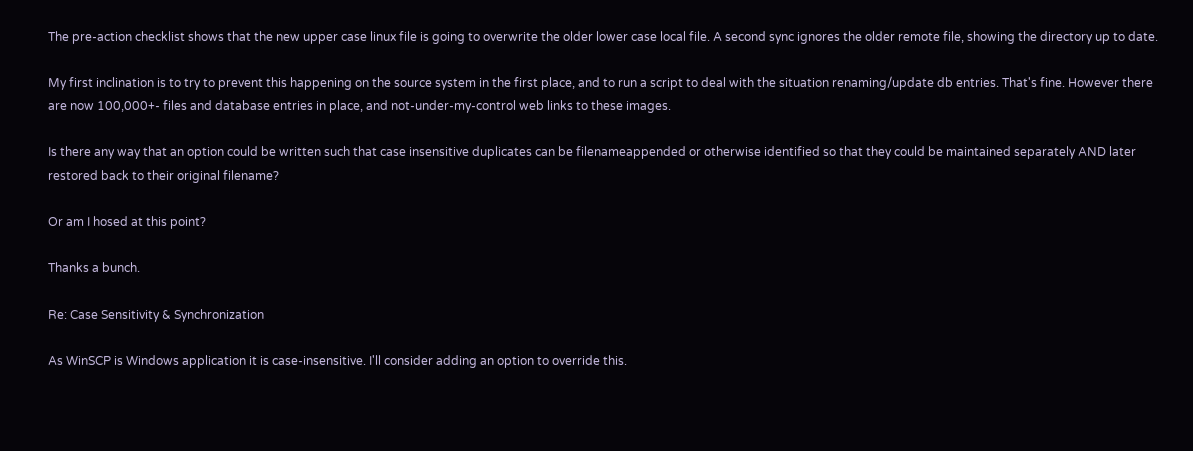The pre-action checklist shows that the new upper case linux file is going to overwrite the older lower case local file. A second sync ignores the older remote file, showing the directory up to date.

My first inclination is to try to prevent this happening on the source system in the first place, and to run a script to deal with the situation renaming/update db entries. That's fine. However there are now 100,000+- files and database entries in place, and not-under-my-control web links to these images.

Is there any way that an option could be written such that case insensitive duplicates can be filenameappended or otherwise identified so that they could be maintained separately AND later restored back to their original filename?

Or am I hosed at this point?

Thanks a bunch.

Re: Case Sensitivity & Synchronization

As WinSCP is Windows application it is case-insensitive. I'll consider adding an option to override this.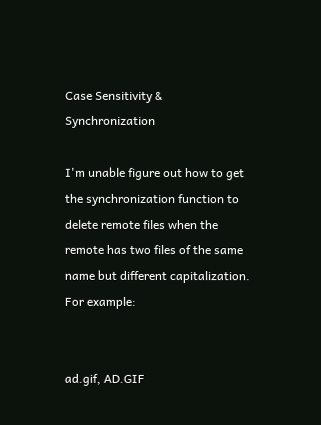Case Sensitivity & Synchronization

I'm unable figure out how to get the synchronization function to delete remote files when the remote has two files of the same name but different capitalization. For example:


ad.gif, AD.GIF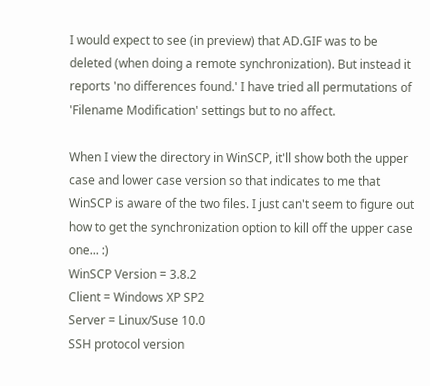I would expect to see (in preview) that AD.GIF was to be deleted (when doing a remote synchronization). But instead it reports 'no differences found.' I have tried all permutations of 'Filename Modification' settings but to no affect.

When I view the directory in WinSCP, it'll show both the upper case and lower case version so that indicates to me that WinSCP is aware of the two files. I just can't seem to figure out how to get the synchronization option to kill off the upper case one... :)
WinSCP Version = 3.8.2
Client = Windows XP SP2
Server = Linux/Suse 10.0
SSH protocol version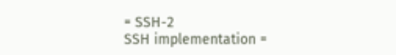= SSH-2
SSH implementation =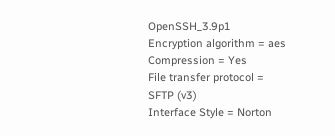OpenSSH_3.9p1
Encryption algorithm = aes
Compression = Yes
File transfer protocol = SFTP (v3)
Interface Style = Norton